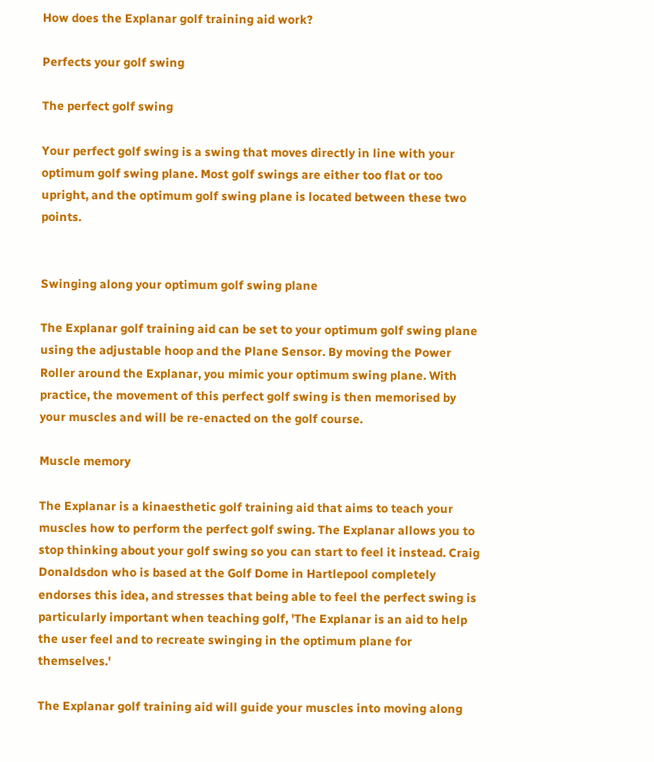How does the Explanar golf training aid work?

Perfects your golf swing

The perfect golf swing

Your perfect golf swing is a swing that moves directly in line with your optimum golf swing plane. Most golf swings are either too flat or too upright, and the optimum golf swing plane is located between these two points.


Swinging along your optimum golf swing plane

The Explanar golf training aid can be set to your optimum golf swing plane using the adjustable hoop and the Plane Sensor. By moving the Power Roller around the Explanar, you mimic your optimum swing plane. With practice, the movement of this perfect golf swing is then memorised by your muscles and will be re-enacted on the golf course.

Muscle memory

The Explanar is a kinaesthetic golf training aid that aims to teach your muscles how to perform the perfect golf swing. The Explanar allows you to stop thinking about your golf swing so you can start to feel it instead. Craig Donaldsdon who is based at the Golf Dome in Hartlepool completely endorses this idea, and stresses that being able to feel the perfect swing is particularly important when teaching golf, 'The Explanar is an aid to help the user feel and to recreate swinging in the optimum plane for themselves.'

The Explanar golf training aid will guide your muscles into moving along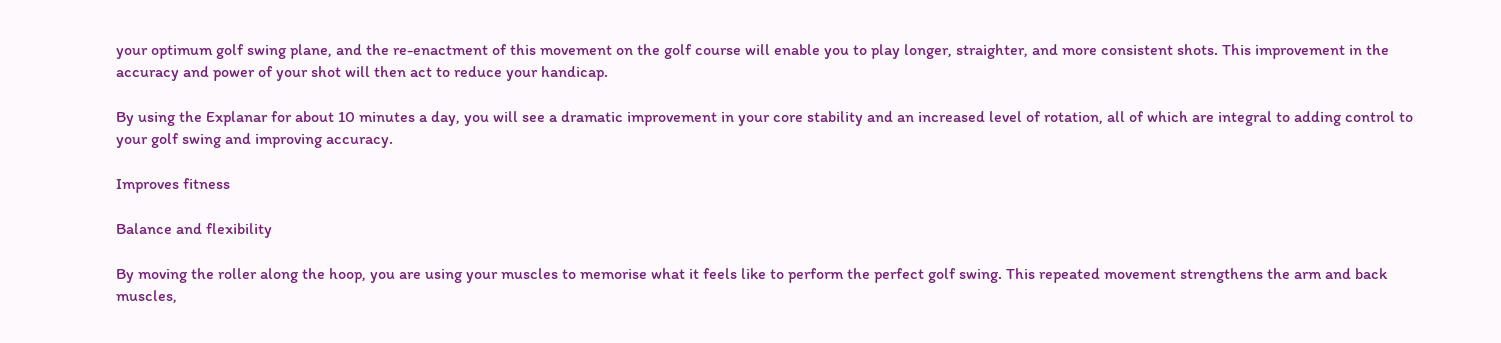your optimum golf swing plane, and the re-enactment of this movement on the golf course will enable you to play longer, straighter, and more consistent shots. This improvement in the accuracy and power of your shot will then act to reduce your handicap.

By using the Explanar for about 10 minutes a day, you will see a dramatic improvement in your core stability and an increased level of rotation, all of which are integral to adding control to your golf swing and improving accuracy.

Improves fitness

Balance and flexibility

By moving the roller along the hoop, you are using your muscles to memorise what it feels like to perform the perfect golf swing. This repeated movement strengthens the arm and back muscles,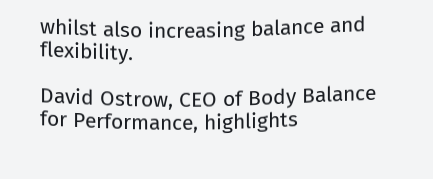whilst also increasing balance and flexibility.

David Ostrow, CEO of Body Balance for Performance, highlights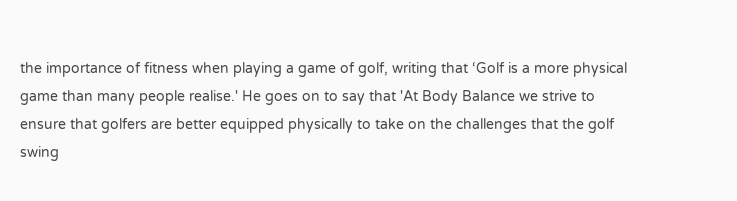the importance of fitness when playing a game of golf, writing that ‘Golf is a more physical game than many people realise.' He goes on to say that 'At Body Balance we strive to ensure that golfers are better equipped physically to take on the challenges that the golf swing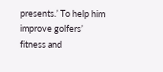presents.’ To help him improve golfers’ fitness and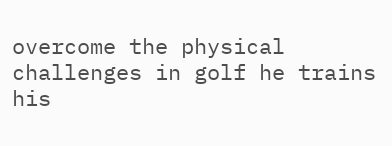overcome the physical challenges in golf he trains his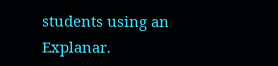students using an Explanar.